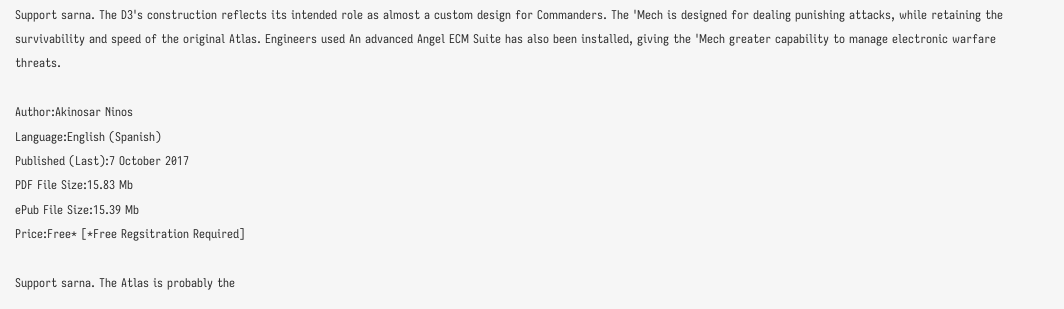Support sarna. The D3's construction reflects its intended role as almost a custom design for Commanders. The 'Mech is designed for dealing punishing attacks, while retaining the survivability and speed of the original Atlas. Engineers used An advanced Angel ECM Suite has also been installed, giving the 'Mech greater capability to manage electronic warfare threats.

Author:Akinosar Ninos
Language:English (Spanish)
Published (Last):7 October 2017
PDF File Size:15.83 Mb
ePub File Size:15.39 Mb
Price:Free* [*Free Regsitration Required]

Support sarna. The Atlas is probably the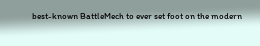best-known BattleMech to ever set foot on the modern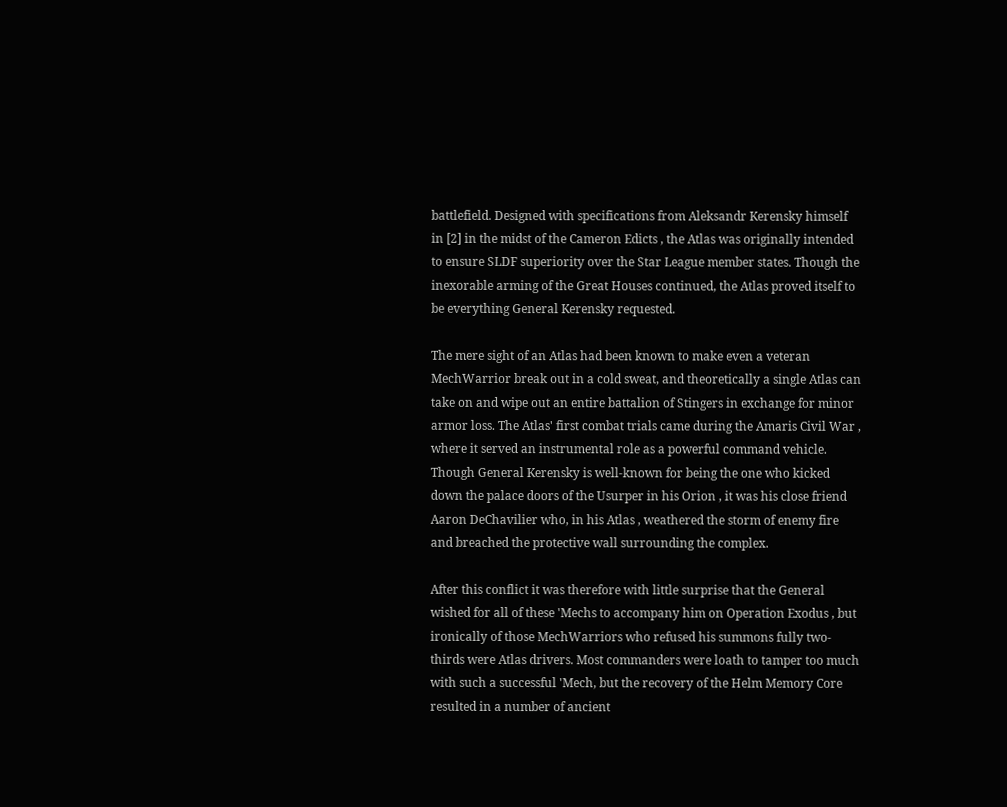battlefield. Designed with specifications from Aleksandr Kerensky himself in [2] in the midst of the Cameron Edicts , the Atlas was originally intended to ensure SLDF superiority over the Star League member states. Though the inexorable arming of the Great Houses continued, the Atlas proved itself to be everything General Kerensky requested.

The mere sight of an Atlas had been known to make even a veteran MechWarrior break out in a cold sweat, and theoretically a single Atlas can take on and wipe out an entire battalion of Stingers in exchange for minor armor loss. The Atlas' first combat trials came during the Amaris Civil War , where it served an instrumental role as a powerful command vehicle. Though General Kerensky is well-known for being the one who kicked down the palace doors of the Usurper in his Orion , it was his close friend Aaron DeChavilier who, in his Atlas , weathered the storm of enemy fire and breached the protective wall surrounding the complex.

After this conflict it was therefore with little surprise that the General wished for all of these 'Mechs to accompany him on Operation Exodus , but ironically of those MechWarriors who refused his summons fully two-thirds were Atlas drivers. Most commanders were loath to tamper too much with such a successful 'Mech, but the recovery of the Helm Memory Core resulted in a number of ancient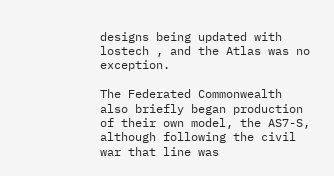designs being updated with lostech , and the Atlas was no exception.

The Federated Commonwealth also briefly began production of their own model, the AS7-S, although following the civil war that line was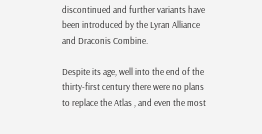discontinued and further variants have been introduced by the Lyran Alliance and Draconis Combine.

Despite its age, well into the end of the thirty-first century there were no plans to replace the Atlas , and even the most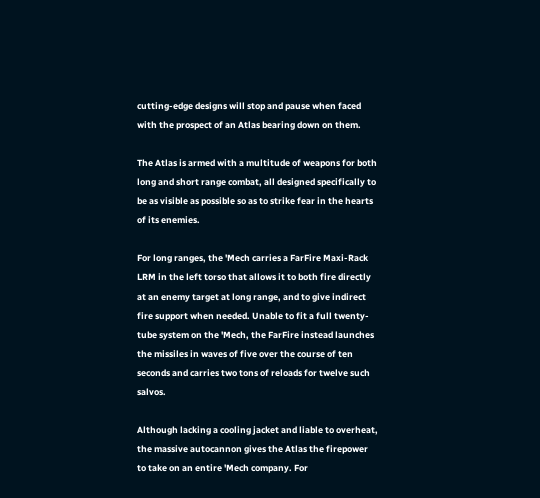cutting-edge designs will stop and pause when faced with the prospect of an Atlas bearing down on them.

The Atlas is armed with a multitude of weapons for both long and short range combat, all designed specifically to be as visible as possible so as to strike fear in the hearts of its enemies.

For long ranges, the 'Mech carries a FarFire Maxi-Rack LRM in the left torso that allows it to both fire directly at an enemy target at long range, and to give indirect fire support when needed. Unable to fit a full twenty-tube system on the 'Mech, the FarFire instead launches the missiles in waves of five over the course of ten seconds and carries two tons of reloads for twelve such salvos.

Although lacking a cooling jacket and liable to overheat, the massive autocannon gives the Atlas the firepower to take on an entire 'Mech company. For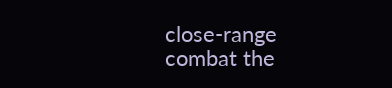close-range combat the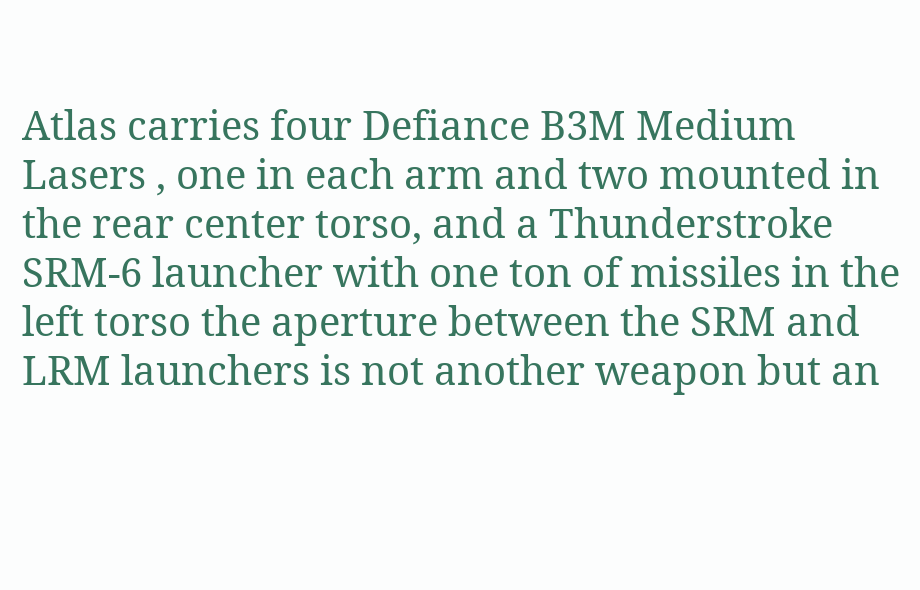Atlas carries four Defiance B3M Medium Lasers , one in each arm and two mounted in the rear center torso, and a Thunderstroke SRM-6 launcher with one ton of missiles in the left torso the aperture between the SRM and LRM launchers is not another weapon but an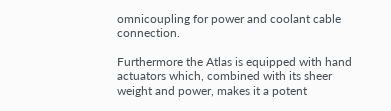omnicoupling for power and coolant cable connection.

Furthermore the Atlas is equipped with hand actuators which, combined with its sheer weight and power, makes it a potent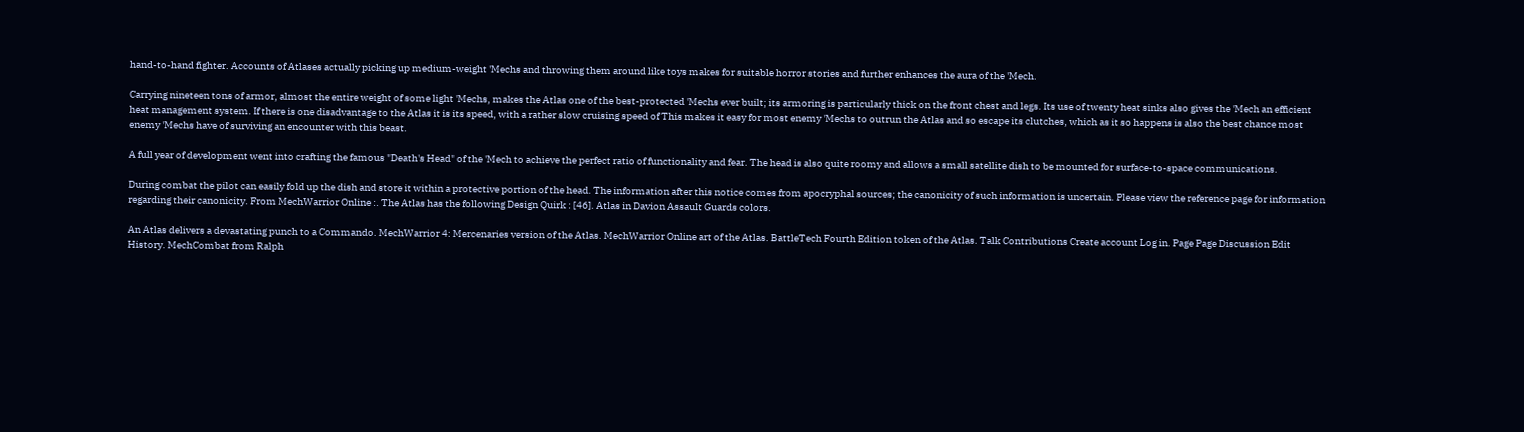hand-to-hand fighter. Accounts of Atlases actually picking up medium-weight 'Mechs and throwing them around like toys makes for suitable horror stories and further enhances the aura of the 'Mech.

Carrying nineteen tons of armor, almost the entire weight of some light 'Mechs, makes the Atlas one of the best-protected 'Mechs ever built; its armoring is particularly thick on the front chest and legs. Its use of twenty heat sinks also gives the 'Mech an efficient heat management system. If there is one disadvantage to the Atlas it is its speed, with a rather slow cruising speed of This makes it easy for most enemy 'Mechs to outrun the Atlas and so escape its clutches, which as it so happens is also the best chance most enemy 'Mechs have of surviving an encounter with this beast.

A full year of development went into crafting the famous "Death's Head" of the 'Mech to achieve the perfect ratio of functionality and fear. The head is also quite roomy and allows a small satellite dish to be mounted for surface-to-space communications.

During combat the pilot can easily fold up the dish and store it within a protective portion of the head. The information after this notice comes from apocryphal sources; the canonicity of such information is uncertain. Please view the reference page for information regarding their canonicity. From MechWarrior Online :. The Atlas has the following Design Quirk : [46]. Atlas in Davion Assault Guards colors.

An Atlas delivers a devastating punch to a Commando. MechWarrior 4: Mercenaries version of the Atlas. MechWarrior Online art of the Atlas. BattleTech Fourth Edition token of the Atlas. Talk Contributions Create account Log in. Page Page Discussion Edit History. MechCombat from Ralph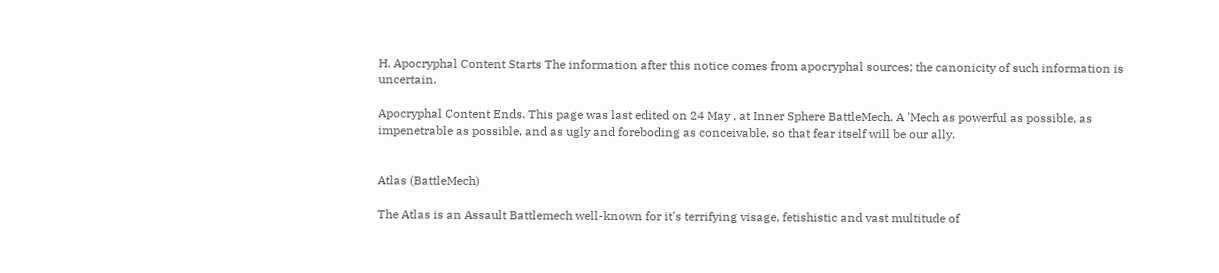H. Apocryphal Content Starts The information after this notice comes from apocryphal sources; the canonicity of such information is uncertain.

Apocryphal Content Ends. This page was last edited on 24 May , at Inner Sphere BattleMech. A 'Mech as powerful as possible, as impenetrable as possible, and as ugly and foreboding as conceivable, so that fear itself will be our ally.


Atlas (BattleMech)

The Atlas is an Assault Battlemech well-known for it's terrifying visage, fetishistic and vast multitude of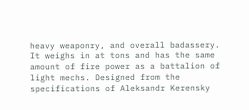heavy weaponry, and overall badassery. It weighs in at tons and has the same amount of fire power as a battalion of light mechs. Designed from the specifications of Aleksandr Kerensky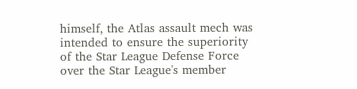himself, the Atlas assault mech was intended to ensure the superiority of the Star League Defense Force over the Star League's member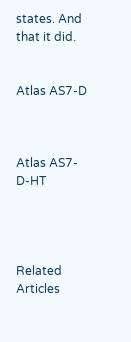states. And that it did.


Atlas AS7-D



Atlas AS7-D-HT




Related Articles